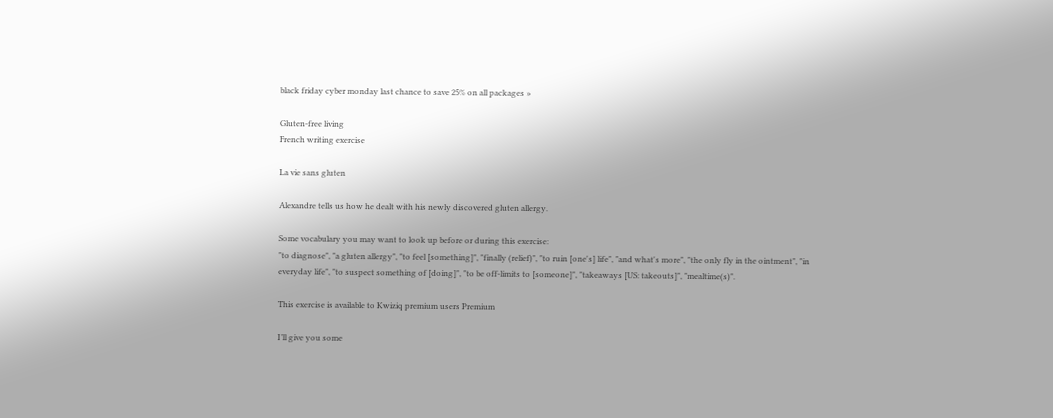black friday cyber monday last chance to save 25% on all packages »

Gluten-free living
French writing exercise

La vie sans gluten

Alexandre tells us how he dealt with his newly discovered gluten allergy.

Some vocabulary you may want to look up before or during this exercise:
"to diagnose", "a gluten allergy", "to feel [something]", "finally (relief)", "to ruin [one's] life", "and what's more", "the only fly in the ointment", "in everyday life", "to suspect something of [doing]", "to be off-limits to [someone]", "takeaways [US: takeouts]", "mealtime(s)".

This exercise is available to Kwiziq premium users Premium

I’ll give you some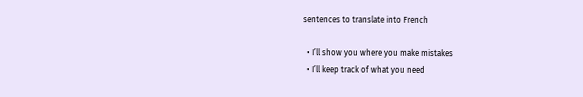sentences to translate into French

  • I’ll show you where you make mistakes
  • I’ll keep track of what you need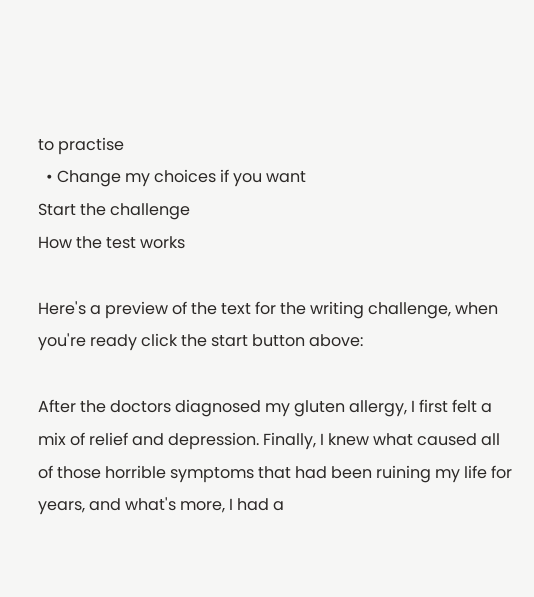to practise
  • Change my choices if you want
Start the challenge
How the test works

Here's a preview of the text for the writing challenge, when you're ready click the start button above:

After the doctors diagnosed my gluten allergy, I first felt a mix of relief and depression. Finally, I knew what caused all of those horrible symptoms that had been ruining my life for years, and what's more, I had a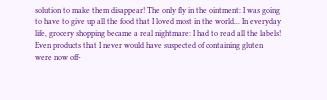solution to make them disappear! The only fly in the ointment: I was going to have to give up all the food that I loved most in the world... In everyday life, grocery shopping became a real nightmare: I had to read all the labels! Even products that I never would have suspected of containing gluten were now off-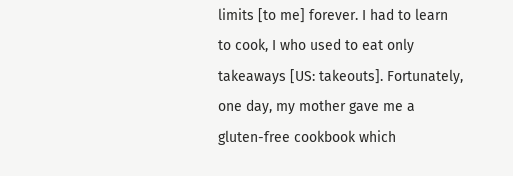limits [to me] forever. I had to learn to cook, I who used to eat only takeaways [US: takeouts]. Fortunately, one day, my mother gave me a gluten-free cookbook which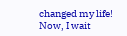changed my life! Now, I wait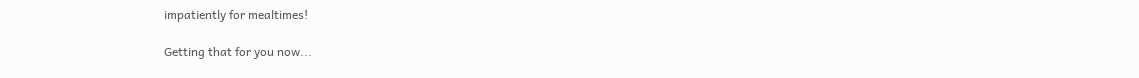impatiently for mealtimes!

Getting that for you now...